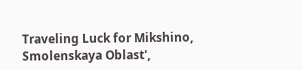Traveling Luck for Mikshino, Smolenskaya Oblast',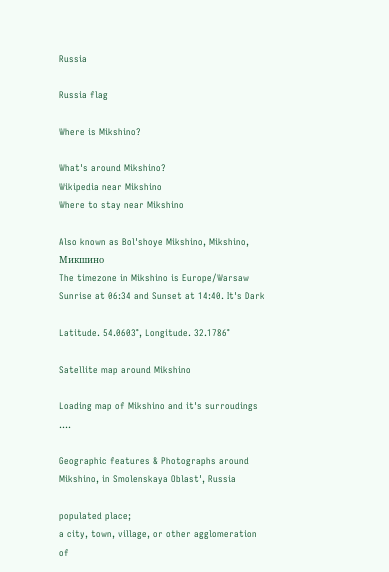Russia

Russia flag

Where is Mikshino?

What's around Mikshino?
Wikipedia near Mikshino
Where to stay near Mikshino

Also known as Bol'shoye Mikshino, Mikshino, Микшино
The timezone in Mikshino is Europe/Warsaw
Sunrise at 06:34 and Sunset at 14:40. It's Dark

Latitude. 54.0603°, Longitude. 32.1786°

Satellite map around Mikshino

Loading map of Mikshino and it's surroudings ....

Geographic features & Photographs around Mikshino, in Smolenskaya Oblast', Russia

populated place;
a city, town, village, or other agglomeration of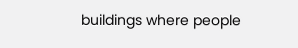buildings where people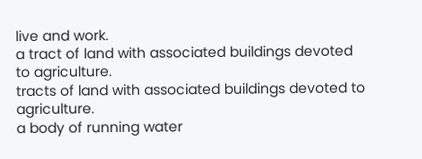live and work.
a tract of land with associated buildings devoted to agriculture.
tracts of land with associated buildings devoted to agriculture.
a body of running water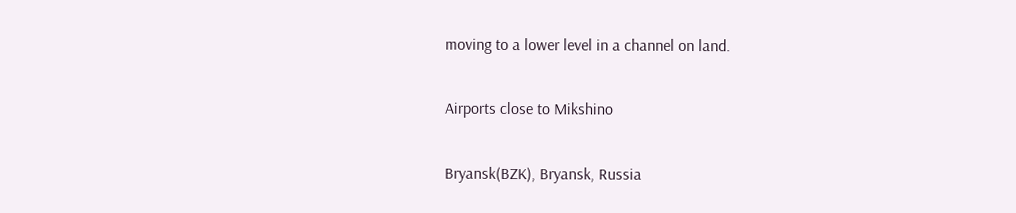moving to a lower level in a channel on land.

Airports close to Mikshino

Bryansk(BZK), Bryansk, Russia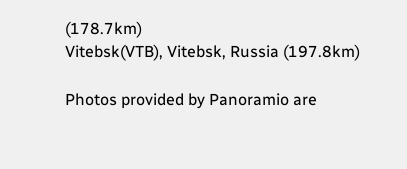(178.7km)
Vitebsk(VTB), Vitebsk, Russia (197.8km)

Photos provided by Panoramio are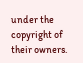under the copyright of their owners.